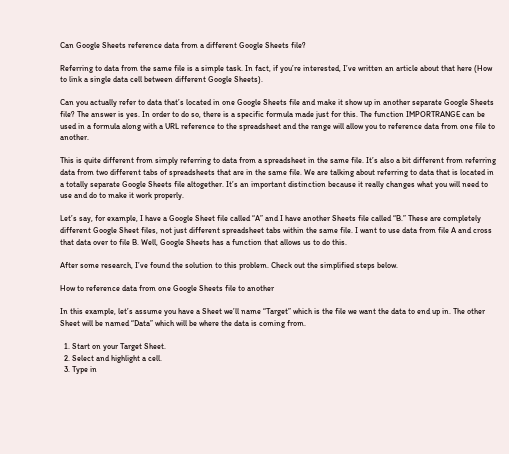Can Google Sheets reference data from a different Google Sheets file?

Referring to data from the same file is a simple task. In fact, if you’re interested, I’ve written an article about that here (How to link a single data cell between different Google Sheets).

Can you actually refer to data that’s located in one Google Sheets file and make it show up in another separate Google Sheets file? The answer is yes. In order to do so, there is a specific formula made just for this. The function IMPORTRANGE can be used in a formula along with a URL reference to the spreadsheet and the range will allow you to reference data from one file to another.

This is quite different from simply referring to data from a spreadsheet in the same file. It’s also a bit different from referring data from two different tabs of spreadsheets that are in the same file. We are talking about referring to data that is located in a totally separate Google Sheets file altogether. It’s an important distinction because it really changes what you will need to use and do to make it work properly.

Let’s say, for example, I have a Google Sheet file called “A” and I have another Sheets file called “B.” These are completely different Google Sheet files, not just different spreadsheet tabs within the same file. I want to use data from file A and cross that data over to file B. Well, Google Sheets has a function that allows us to do this.

After some research, I’ve found the solution to this problem. Check out the simplified steps below.

How to reference data from one Google Sheets file to another

In this example, let’s assume you have a Sheet we’ll name “Target” which is the file we want the data to end up in. The other Sheet will be named “Data” which will be where the data is coming from.

  1. Start on your Target Sheet.
  2. Select and highlight a cell.
  3. Type in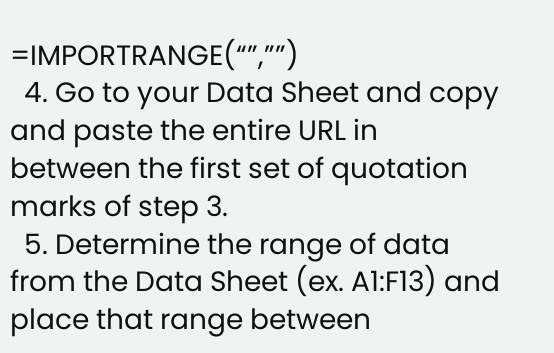=IMPORTRANGE(“”,””)
  4. Go to your Data Sheet and copy and paste the entire URL in between the first set of quotation marks of step 3.
  5. Determine the range of data from the Data Sheet (ex. A1:F13) and place that range between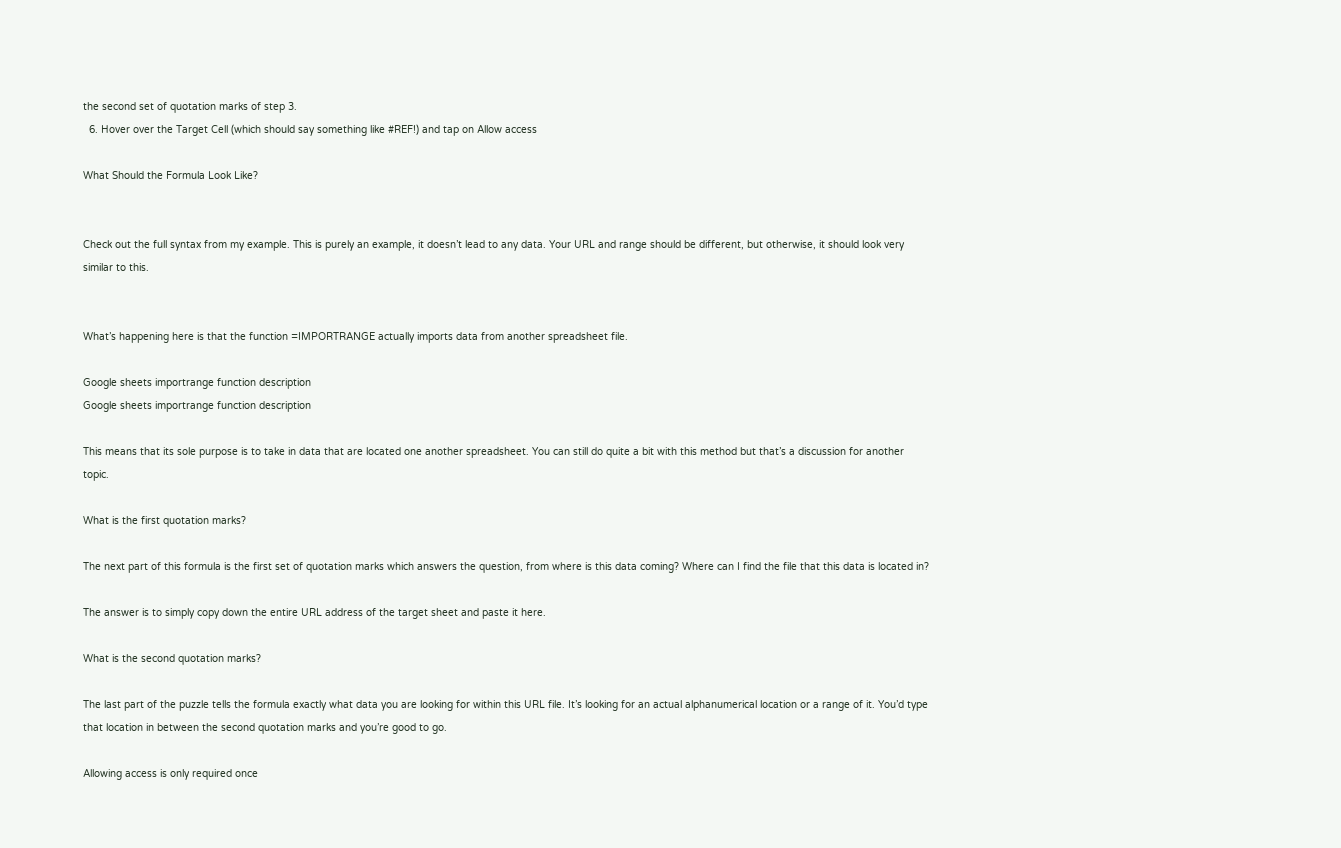the second set of quotation marks of step 3.
  6. Hover over the Target Cell (which should say something like #REF!) and tap on Allow access

What Should the Formula Look Like?


Check out the full syntax from my example. This is purely an example, it doesn’t lead to any data. Your URL and range should be different, but otherwise, it should look very similar to this.


What’s happening here is that the function =IMPORTRANGE actually imports data from another spreadsheet file.

Google sheets importrange function description
Google sheets importrange function description

This means that its sole purpose is to take in data that are located one another spreadsheet. You can still do quite a bit with this method but that’s a discussion for another topic.

What is the first quotation marks?

The next part of this formula is the first set of quotation marks which answers the question, from where is this data coming? Where can I find the file that this data is located in?

The answer is to simply copy down the entire URL address of the target sheet and paste it here.

What is the second quotation marks?

The last part of the puzzle tells the formula exactly what data you are looking for within this URL file. It’s looking for an actual alphanumerical location or a range of it. You’d type that location in between the second quotation marks and you’re good to go.

Allowing access is only required once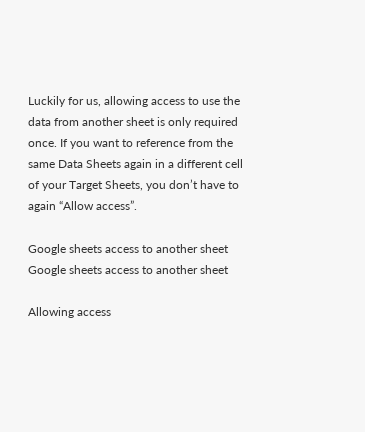Luckily for us, allowing access to use the data from another sheet is only required once. If you want to reference from the same Data Sheets again in a different cell of your Target Sheets, you don’t have to again “Allow access”.

Google sheets access to another sheet
Google sheets access to another sheet

Allowing access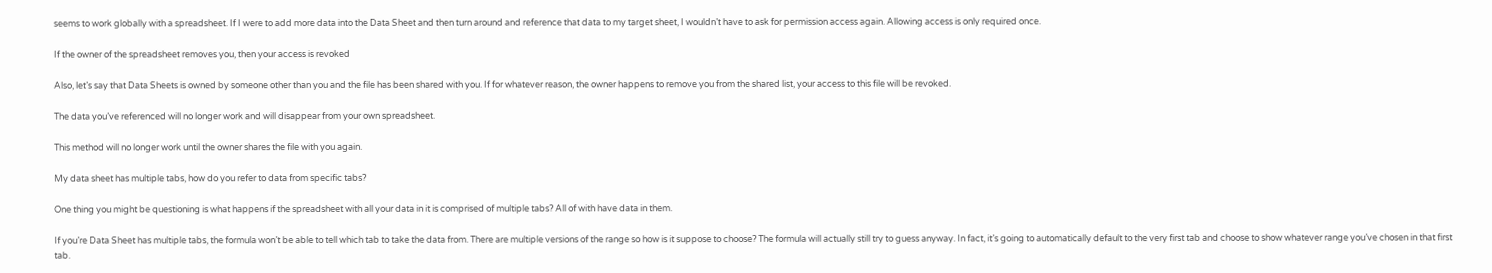seems to work globally with a spreadsheet. If I were to add more data into the Data Sheet and then turn around and reference that data to my target sheet, I wouldn’t have to ask for permission access again. Allowing access is only required once.

If the owner of the spreadsheet removes you, then your access is revoked

Also, let’s say that Data Sheets is owned by someone other than you and the file has been shared with you. If for whatever reason, the owner happens to remove you from the shared list, your access to this file will be revoked.

The data you’ve referenced will no longer work and will disappear from your own spreadsheet.

This method will no longer work until the owner shares the file with you again.

My data sheet has multiple tabs, how do you refer to data from specific tabs?

One thing you might be questioning is what happens if the spreadsheet with all your data in it is comprised of multiple tabs? All of with have data in them.

If you’re Data Sheet has multiple tabs, the formula won’t be able to tell which tab to take the data from. There are multiple versions of the range so how is it suppose to choose? The formula will actually still try to guess anyway. In fact, it’s going to automatically default to the very first tab and choose to show whatever range you’ve chosen in that first tab.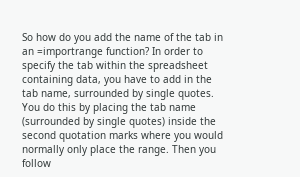So how do you add the name of the tab in an =importrange function? In order to specify the tab within the spreadsheet containing data, you have to add in the tab name, surrounded by single quotes. You do this by placing the tab name (surrounded by single quotes) inside the second quotation marks where you would normally only place the range. Then you follow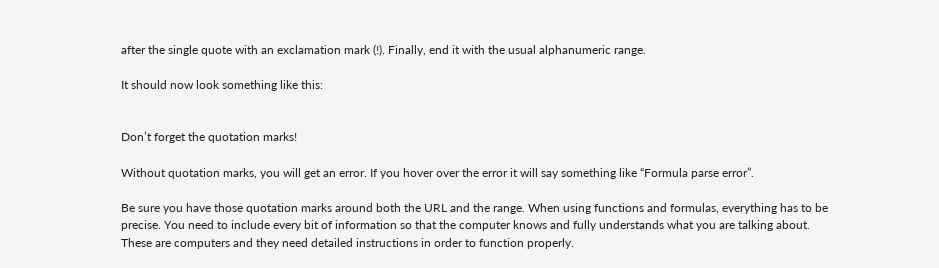after the single quote with an exclamation mark (!). Finally, end it with the usual alphanumeric range.

It should now look something like this:


Don’t forget the quotation marks!

Without quotation marks, you will get an error. If you hover over the error it will say something like “Formula parse error”.

Be sure you have those quotation marks around both the URL and the range. When using functions and formulas, everything has to be precise. You need to include every bit of information so that the computer knows and fully understands what you are talking about. These are computers and they need detailed instructions in order to function properly.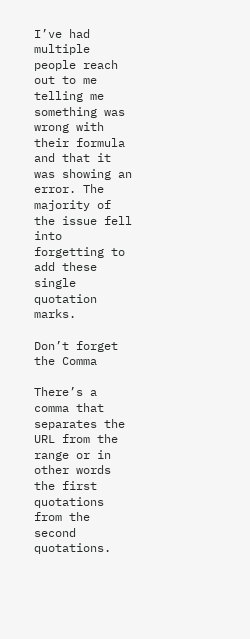I’ve had multiple people reach out to me telling me something was wrong with their formula and that it was showing an error. The majority of the issue fell into forgetting to add these single quotation marks.

Don’t forget the Comma

There’s a comma that separates the URL from the range or in other words the first quotations from the second quotations.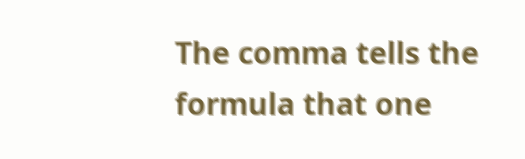The comma tells the formula that one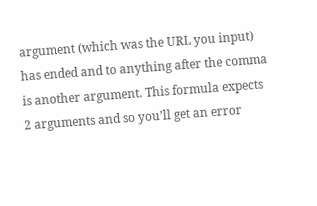argument (which was the URL you input) has ended and to anything after the comma is another argument. This formula expects 2 arguments and so you’ll get an error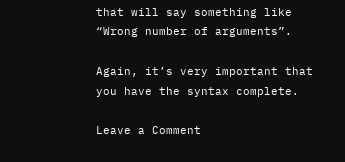that will say something like “Wrong number of arguments”.

Again, it’s very important that you have the syntax complete.

Leave a Comment